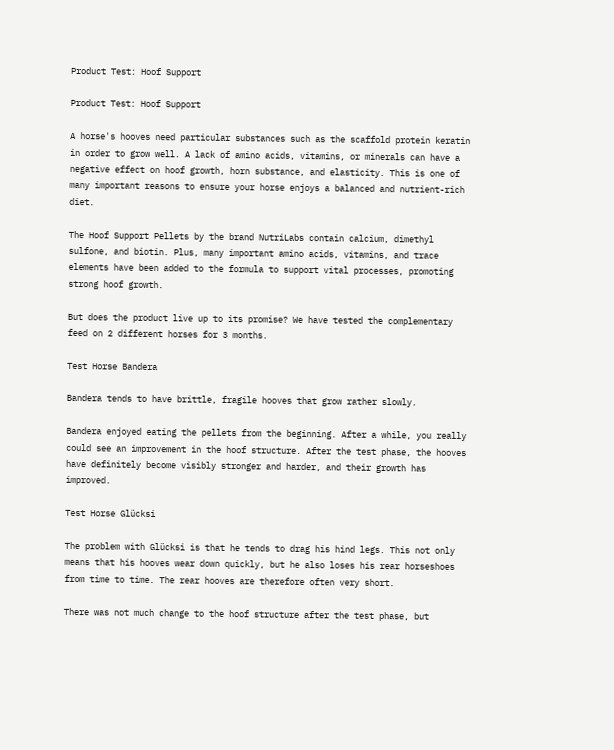Product Test: Hoof Support

Product Test: Hoof Support

A horse's hooves need particular substances such as the scaffold protein keratin in order to grow well. A lack of amino acids, vitamins, or minerals can have a negative effect on hoof growth, horn substance, and elasticity. This is one of many important reasons to ensure your horse enjoys a balanced and nutrient-rich diet.

The Hoof Support Pellets by the brand NutriLabs contain calcium, dimethyl sulfone, and biotin. Plus, many important amino acids, vitamins, and trace elements have been added to the formula to support vital processes, promoting strong hoof growth.

But does the product live up to its promise? We have tested the complementary feed on 2 different horses for 3 months.

Test Horse Bandera

Bandera tends to have brittle, fragile hooves that grow rather slowly.

Bandera enjoyed eating the pellets from the beginning. After a while, you really could see an improvement in the hoof structure. After the test phase, the hooves have definitely become visibly stronger and harder, and their growth has improved.

Test Horse Glücksi

The problem with Glücksi is that he tends to drag his hind legs. This not only means that his hooves wear down quickly, but he also loses his rear horseshoes from time to time. The rear hooves are therefore often very short.

There was not much change to the hoof structure after the test phase, but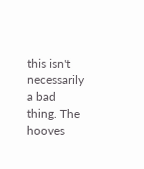this isn't necessarily a bad thing. The hooves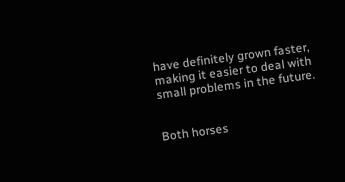have definitely grown faster, making it easier to deal with small problems in the future.


Both horses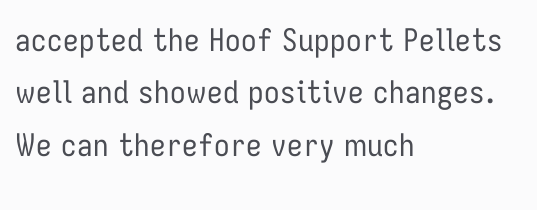accepted the Hoof Support Pellets well and showed positive changes. We can therefore very much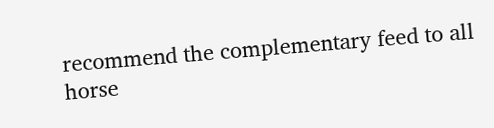recommend the complementary feed to all horse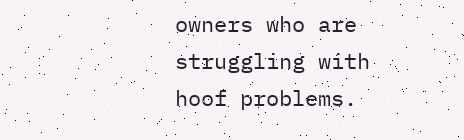owners who are struggling with hoof problems.